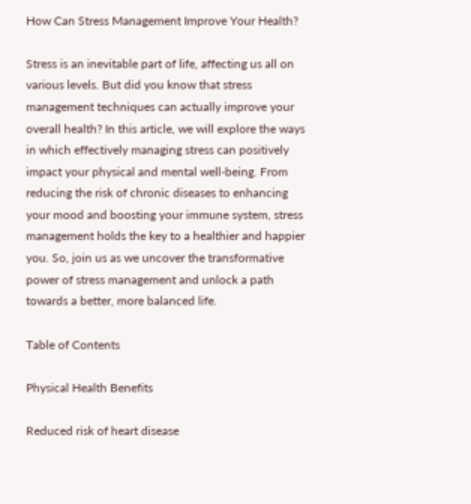How Can Stress Management Improve Your Health?

Stress is an inevitable part of life, affecting us all on various levels. But did you know that stress management techniques can actually improve your overall health? In this article, we will explore the ways in which effectively managing stress can positively impact your physical and mental well-being. From reducing the risk of chronic diseases to enhancing your mood and boosting your immune system, stress management holds the key to a healthier and happier you. So, join us as we uncover the transformative power of stress management and unlock a path towards a better, more balanced life.

Table of Contents

Physical Health Benefits

Reduced risk of heart disease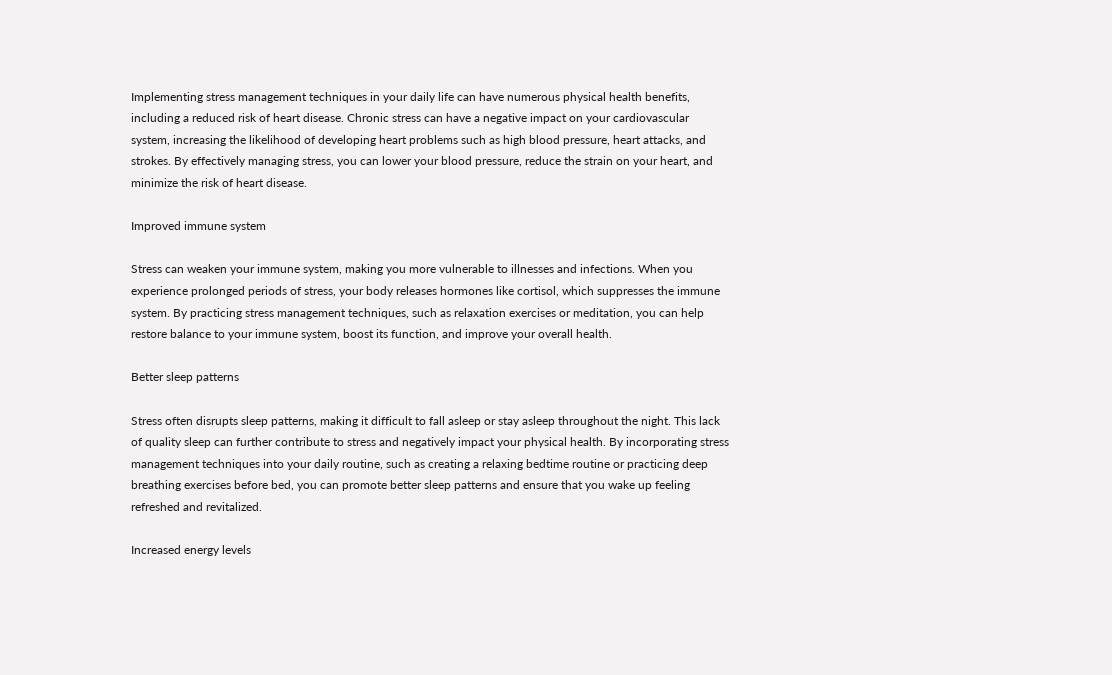Implementing stress management techniques in your daily life can have numerous physical health benefits, including a reduced risk of heart disease. Chronic stress can have a negative impact on your cardiovascular system, increasing the likelihood of developing heart problems such as high blood pressure, heart attacks, and strokes. By effectively managing stress, you can lower your blood pressure, reduce the strain on your heart, and minimize the risk of heart disease.

Improved immune system

Stress can weaken your immune system, making you more vulnerable to illnesses and infections. When you experience prolonged periods of stress, your body releases hormones like cortisol, which suppresses the immune system. By practicing stress management techniques, such as relaxation exercises or meditation, you can help restore balance to your immune system, boost its function, and improve your overall health.

Better sleep patterns

Stress often disrupts sleep patterns, making it difficult to fall asleep or stay asleep throughout the night. This lack of quality sleep can further contribute to stress and negatively impact your physical health. By incorporating stress management techniques into your daily routine, such as creating a relaxing bedtime routine or practicing deep breathing exercises before bed, you can promote better sleep patterns and ensure that you wake up feeling refreshed and revitalized.

Increased energy levels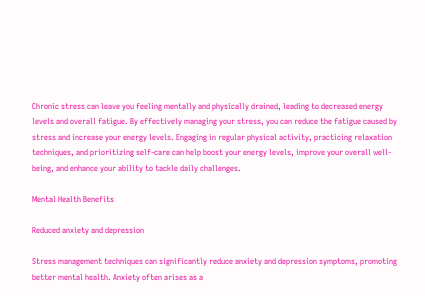Chronic stress can leave you feeling mentally and physically drained, leading to decreased energy levels and overall fatigue. By effectively managing your stress, you can reduce the fatigue caused by stress and increase your energy levels. Engaging in regular physical activity, practicing relaxation techniques, and prioritizing self-care can help boost your energy levels, improve your overall well-being, and enhance your ability to tackle daily challenges.

Mental Health Benefits

Reduced anxiety and depression

Stress management techniques can significantly reduce anxiety and depression symptoms, promoting better mental health. Anxiety often arises as a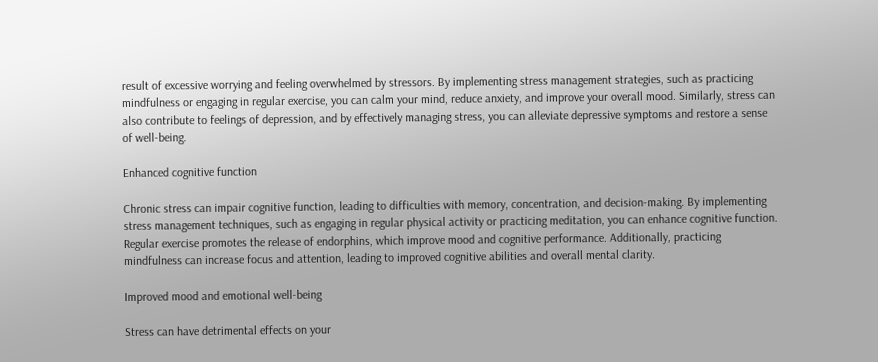result of excessive worrying and feeling overwhelmed by stressors. By implementing stress management strategies, such as practicing mindfulness or engaging in regular exercise, you can calm your mind, reduce anxiety, and improve your overall mood. Similarly, stress can also contribute to feelings of depression, and by effectively managing stress, you can alleviate depressive symptoms and restore a sense of well-being.

Enhanced cognitive function

Chronic stress can impair cognitive function, leading to difficulties with memory, concentration, and decision-making. By implementing stress management techniques, such as engaging in regular physical activity or practicing meditation, you can enhance cognitive function. Regular exercise promotes the release of endorphins, which improve mood and cognitive performance. Additionally, practicing mindfulness can increase focus and attention, leading to improved cognitive abilities and overall mental clarity.

Improved mood and emotional well-being

Stress can have detrimental effects on your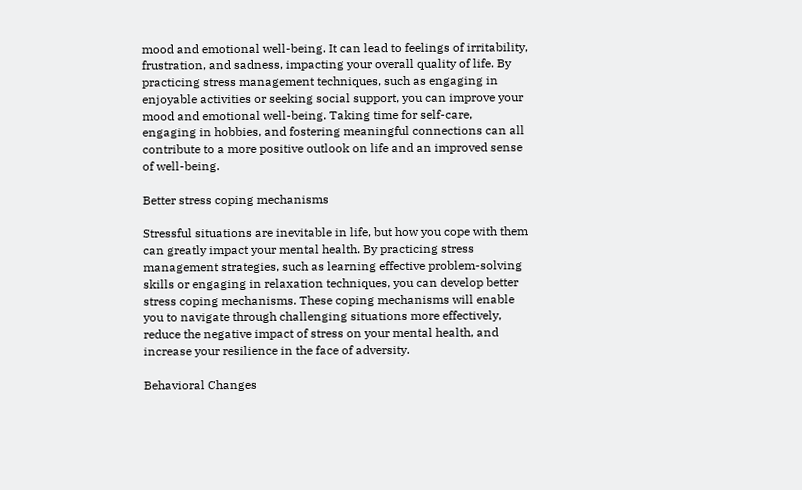mood and emotional well-being. It can lead to feelings of irritability, frustration, and sadness, impacting your overall quality of life. By practicing stress management techniques, such as engaging in enjoyable activities or seeking social support, you can improve your mood and emotional well-being. Taking time for self-care, engaging in hobbies, and fostering meaningful connections can all contribute to a more positive outlook on life and an improved sense of well-being.

Better stress coping mechanisms

Stressful situations are inevitable in life, but how you cope with them can greatly impact your mental health. By practicing stress management strategies, such as learning effective problem-solving skills or engaging in relaxation techniques, you can develop better stress coping mechanisms. These coping mechanisms will enable you to navigate through challenging situations more effectively, reduce the negative impact of stress on your mental health, and increase your resilience in the face of adversity.

Behavioral Changes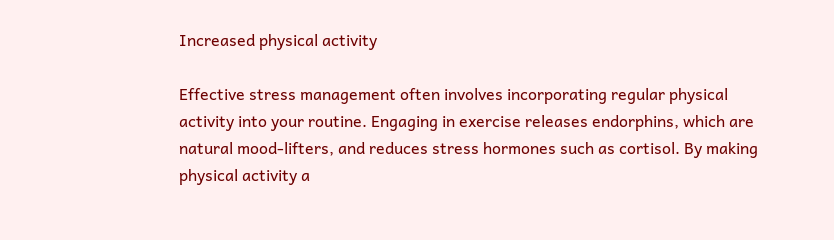Increased physical activity

Effective stress management often involves incorporating regular physical activity into your routine. Engaging in exercise releases endorphins, which are natural mood-lifters, and reduces stress hormones such as cortisol. By making physical activity a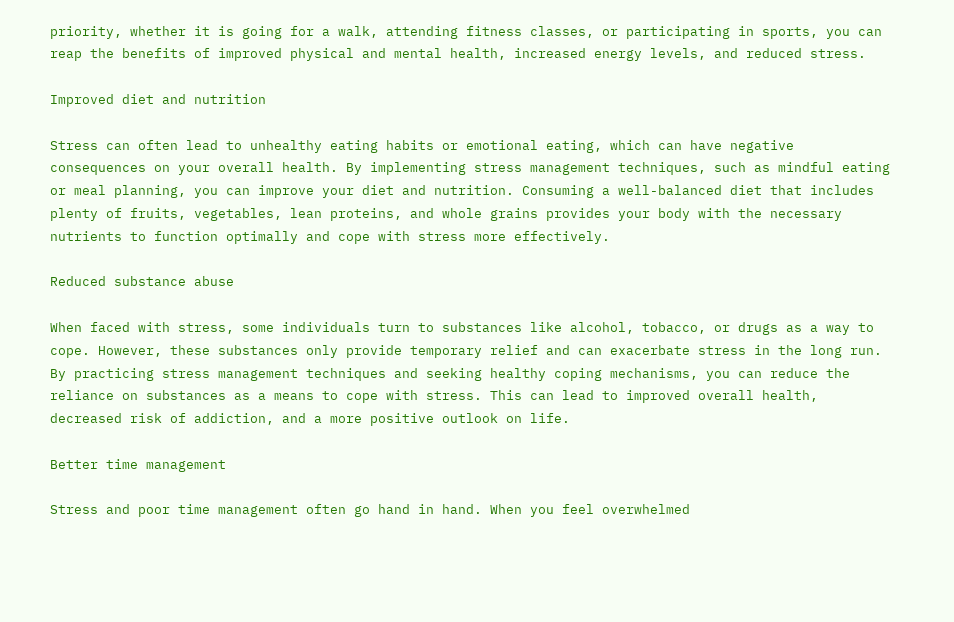priority, whether it is going for a walk, attending fitness classes, or participating in sports, you can reap the benefits of improved physical and mental health, increased energy levels, and reduced stress.

Improved diet and nutrition

Stress can often lead to unhealthy eating habits or emotional eating, which can have negative consequences on your overall health. By implementing stress management techniques, such as mindful eating or meal planning, you can improve your diet and nutrition. Consuming a well-balanced diet that includes plenty of fruits, vegetables, lean proteins, and whole grains provides your body with the necessary nutrients to function optimally and cope with stress more effectively.

Reduced substance abuse

When faced with stress, some individuals turn to substances like alcohol, tobacco, or drugs as a way to cope. However, these substances only provide temporary relief and can exacerbate stress in the long run. By practicing stress management techniques and seeking healthy coping mechanisms, you can reduce the reliance on substances as a means to cope with stress. This can lead to improved overall health, decreased risk of addiction, and a more positive outlook on life.

Better time management

Stress and poor time management often go hand in hand. When you feel overwhelmed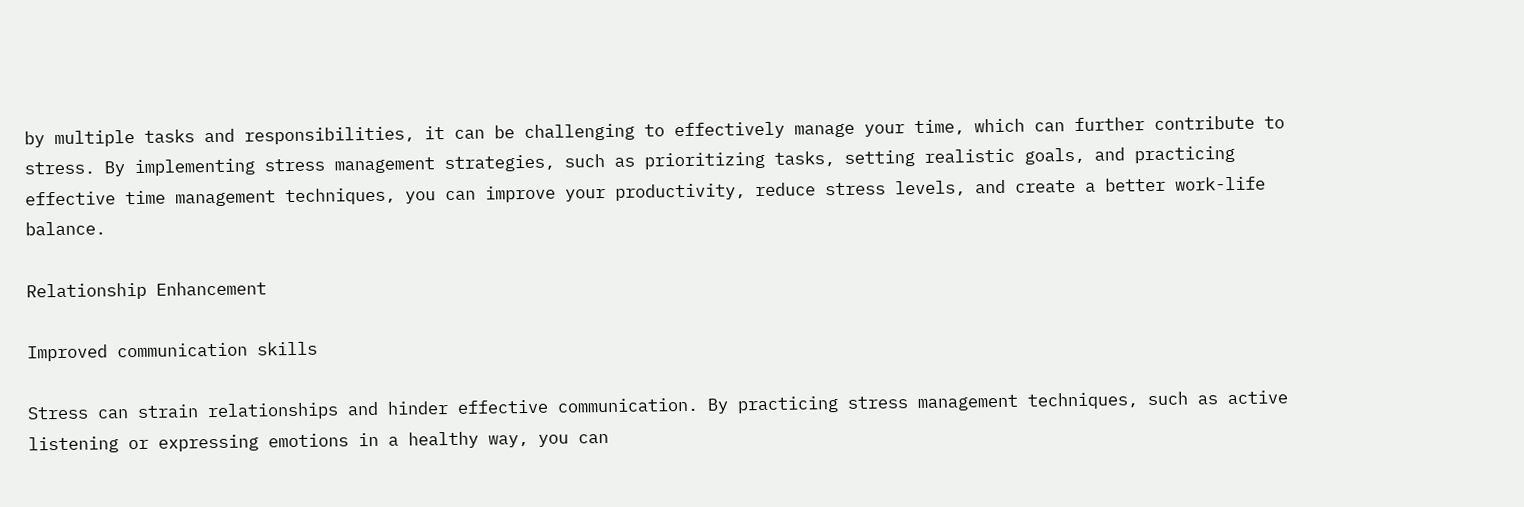by multiple tasks and responsibilities, it can be challenging to effectively manage your time, which can further contribute to stress. By implementing stress management strategies, such as prioritizing tasks, setting realistic goals, and practicing effective time management techniques, you can improve your productivity, reduce stress levels, and create a better work-life balance.

Relationship Enhancement

Improved communication skills

Stress can strain relationships and hinder effective communication. By practicing stress management techniques, such as active listening or expressing emotions in a healthy way, you can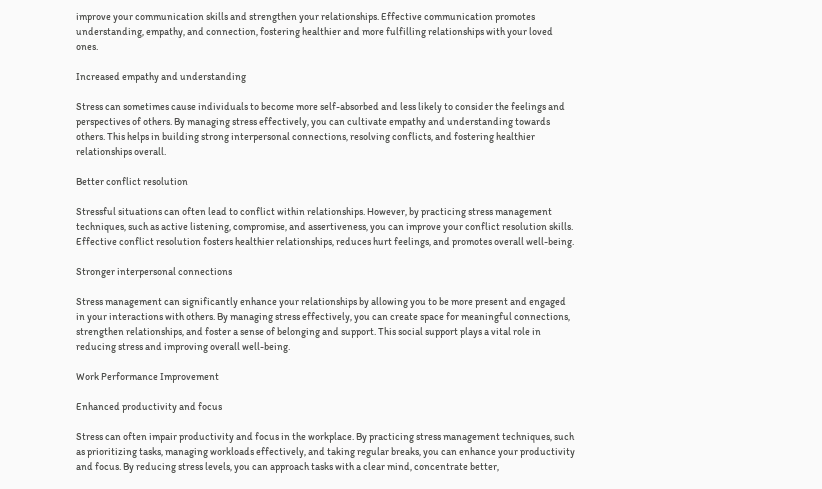improve your communication skills and strengthen your relationships. Effective communication promotes understanding, empathy, and connection, fostering healthier and more fulfilling relationships with your loved ones.

Increased empathy and understanding

Stress can sometimes cause individuals to become more self-absorbed and less likely to consider the feelings and perspectives of others. By managing stress effectively, you can cultivate empathy and understanding towards others. This helps in building strong interpersonal connections, resolving conflicts, and fostering healthier relationships overall.

Better conflict resolution

Stressful situations can often lead to conflict within relationships. However, by practicing stress management techniques, such as active listening, compromise, and assertiveness, you can improve your conflict resolution skills. Effective conflict resolution fosters healthier relationships, reduces hurt feelings, and promotes overall well-being.

Stronger interpersonal connections

Stress management can significantly enhance your relationships by allowing you to be more present and engaged in your interactions with others. By managing stress effectively, you can create space for meaningful connections, strengthen relationships, and foster a sense of belonging and support. This social support plays a vital role in reducing stress and improving overall well-being.

Work Performance Improvement

Enhanced productivity and focus

Stress can often impair productivity and focus in the workplace. By practicing stress management techniques, such as prioritizing tasks, managing workloads effectively, and taking regular breaks, you can enhance your productivity and focus. By reducing stress levels, you can approach tasks with a clear mind, concentrate better,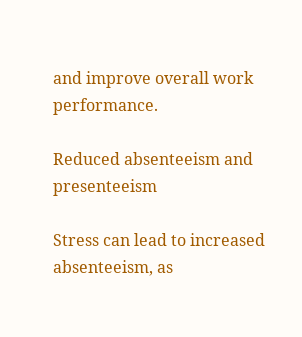and improve overall work performance.

Reduced absenteeism and presenteeism

Stress can lead to increased absenteeism, as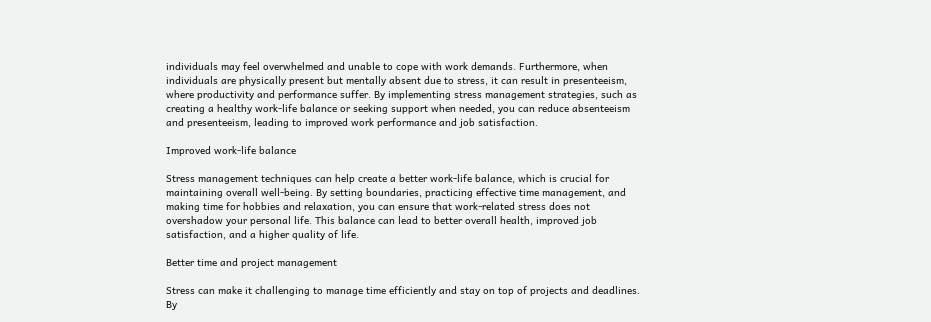individuals may feel overwhelmed and unable to cope with work demands. Furthermore, when individuals are physically present but mentally absent due to stress, it can result in presenteeism, where productivity and performance suffer. By implementing stress management strategies, such as creating a healthy work-life balance or seeking support when needed, you can reduce absenteeism and presenteeism, leading to improved work performance and job satisfaction.

Improved work-life balance

Stress management techniques can help create a better work-life balance, which is crucial for maintaining overall well-being. By setting boundaries, practicing effective time management, and making time for hobbies and relaxation, you can ensure that work-related stress does not overshadow your personal life. This balance can lead to better overall health, improved job satisfaction, and a higher quality of life.

Better time and project management

Stress can make it challenging to manage time efficiently and stay on top of projects and deadlines. By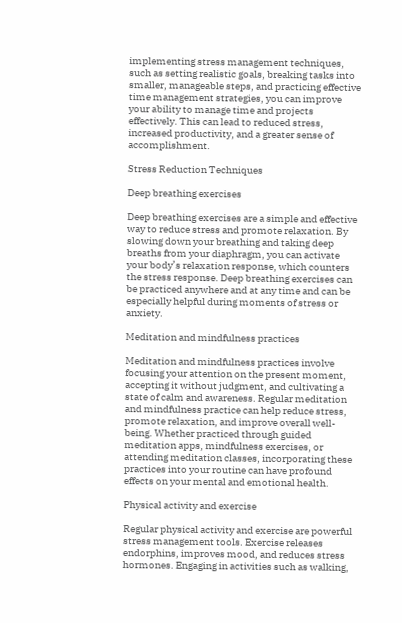implementing stress management techniques, such as setting realistic goals, breaking tasks into smaller, manageable steps, and practicing effective time management strategies, you can improve your ability to manage time and projects effectively. This can lead to reduced stress, increased productivity, and a greater sense of accomplishment.

Stress Reduction Techniques

Deep breathing exercises

Deep breathing exercises are a simple and effective way to reduce stress and promote relaxation. By slowing down your breathing and taking deep breaths from your diaphragm, you can activate your body’s relaxation response, which counters the stress response. Deep breathing exercises can be practiced anywhere and at any time and can be especially helpful during moments of stress or anxiety.

Meditation and mindfulness practices

Meditation and mindfulness practices involve focusing your attention on the present moment, accepting it without judgment, and cultivating a state of calm and awareness. Regular meditation and mindfulness practice can help reduce stress, promote relaxation, and improve overall well-being. Whether practiced through guided meditation apps, mindfulness exercises, or attending meditation classes, incorporating these practices into your routine can have profound effects on your mental and emotional health.

Physical activity and exercise

Regular physical activity and exercise are powerful stress management tools. Exercise releases endorphins, improves mood, and reduces stress hormones. Engaging in activities such as walking,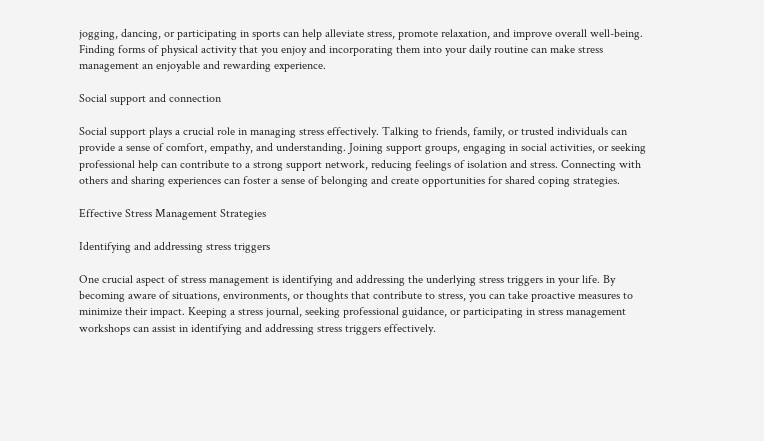jogging, dancing, or participating in sports can help alleviate stress, promote relaxation, and improve overall well-being. Finding forms of physical activity that you enjoy and incorporating them into your daily routine can make stress management an enjoyable and rewarding experience.

Social support and connection

Social support plays a crucial role in managing stress effectively. Talking to friends, family, or trusted individuals can provide a sense of comfort, empathy, and understanding. Joining support groups, engaging in social activities, or seeking professional help can contribute to a strong support network, reducing feelings of isolation and stress. Connecting with others and sharing experiences can foster a sense of belonging and create opportunities for shared coping strategies.

Effective Stress Management Strategies

Identifying and addressing stress triggers

One crucial aspect of stress management is identifying and addressing the underlying stress triggers in your life. By becoming aware of situations, environments, or thoughts that contribute to stress, you can take proactive measures to minimize their impact. Keeping a stress journal, seeking professional guidance, or participating in stress management workshops can assist in identifying and addressing stress triggers effectively.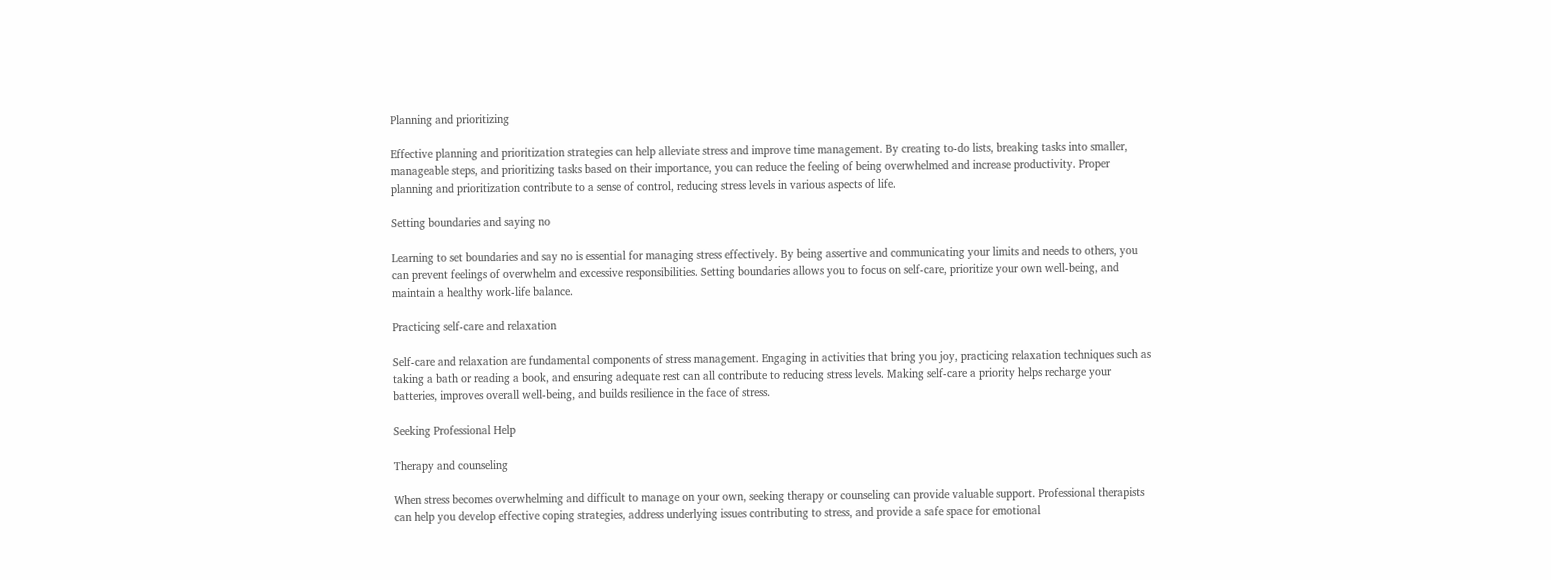Planning and prioritizing

Effective planning and prioritization strategies can help alleviate stress and improve time management. By creating to-do lists, breaking tasks into smaller, manageable steps, and prioritizing tasks based on their importance, you can reduce the feeling of being overwhelmed and increase productivity. Proper planning and prioritization contribute to a sense of control, reducing stress levels in various aspects of life.

Setting boundaries and saying no

Learning to set boundaries and say no is essential for managing stress effectively. By being assertive and communicating your limits and needs to others, you can prevent feelings of overwhelm and excessive responsibilities. Setting boundaries allows you to focus on self-care, prioritize your own well-being, and maintain a healthy work-life balance.

Practicing self-care and relaxation

Self-care and relaxation are fundamental components of stress management. Engaging in activities that bring you joy, practicing relaxation techniques such as taking a bath or reading a book, and ensuring adequate rest can all contribute to reducing stress levels. Making self-care a priority helps recharge your batteries, improves overall well-being, and builds resilience in the face of stress.

Seeking Professional Help

Therapy and counseling

When stress becomes overwhelming and difficult to manage on your own, seeking therapy or counseling can provide valuable support. Professional therapists can help you develop effective coping strategies, address underlying issues contributing to stress, and provide a safe space for emotional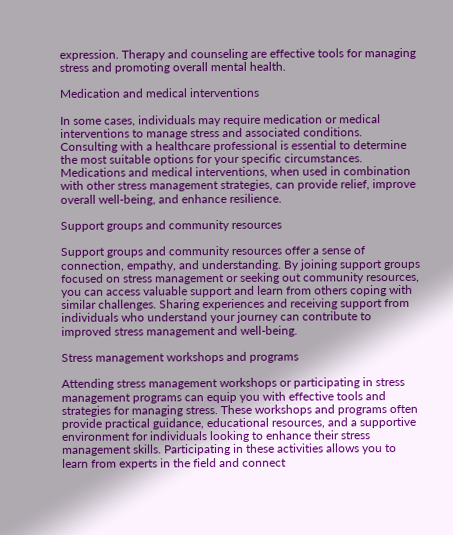expression. Therapy and counseling are effective tools for managing stress and promoting overall mental health.

Medication and medical interventions

In some cases, individuals may require medication or medical interventions to manage stress and associated conditions. Consulting with a healthcare professional is essential to determine the most suitable options for your specific circumstances. Medications and medical interventions, when used in combination with other stress management strategies, can provide relief, improve overall well-being, and enhance resilience.

Support groups and community resources

Support groups and community resources offer a sense of connection, empathy, and understanding. By joining support groups focused on stress management or seeking out community resources, you can access valuable support and learn from others coping with similar challenges. Sharing experiences and receiving support from individuals who understand your journey can contribute to improved stress management and well-being.

Stress management workshops and programs

Attending stress management workshops or participating in stress management programs can equip you with effective tools and strategies for managing stress. These workshops and programs often provide practical guidance, educational resources, and a supportive environment for individuals looking to enhance their stress management skills. Participating in these activities allows you to learn from experts in the field and connect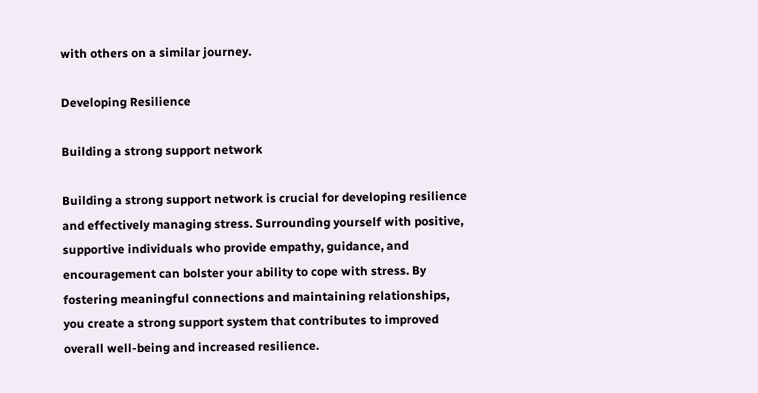with others on a similar journey.

Developing Resilience

Building a strong support network

Building a strong support network is crucial for developing resilience and effectively managing stress. Surrounding yourself with positive, supportive individuals who provide empathy, guidance, and encouragement can bolster your ability to cope with stress. By fostering meaningful connections and maintaining relationships, you create a strong support system that contributes to improved overall well-being and increased resilience.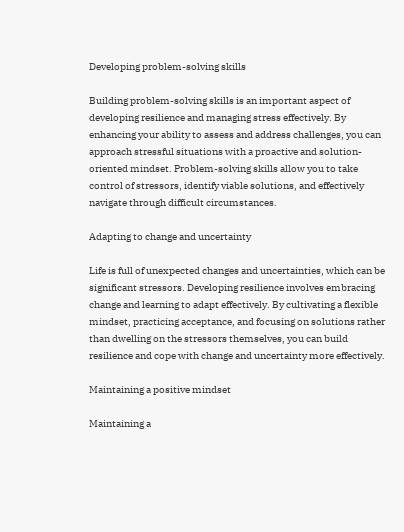Developing problem-solving skills

Building problem-solving skills is an important aspect of developing resilience and managing stress effectively. By enhancing your ability to assess and address challenges, you can approach stressful situations with a proactive and solution-oriented mindset. Problem-solving skills allow you to take control of stressors, identify viable solutions, and effectively navigate through difficult circumstances.

Adapting to change and uncertainty

Life is full of unexpected changes and uncertainties, which can be significant stressors. Developing resilience involves embracing change and learning to adapt effectively. By cultivating a flexible mindset, practicing acceptance, and focusing on solutions rather than dwelling on the stressors themselves, you can build resilience and cope with change and uncertainty more effectively.

Maintaining a positive mindset

Maintaining a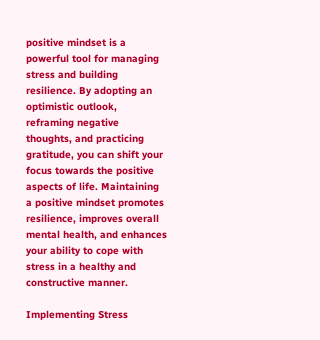positive mindset is a powerful tool for managing stress and building resilience. By adopting an optimistic outlook, reframing negative thoughts, and practicing gratitude, you can shift your focus towards the positive aspects of life. Maintaining a positive mindset promotes resilience, improves overall mental health, and enhances your ability to cope with stress in a healthy and constructive manner.

Implementing Stress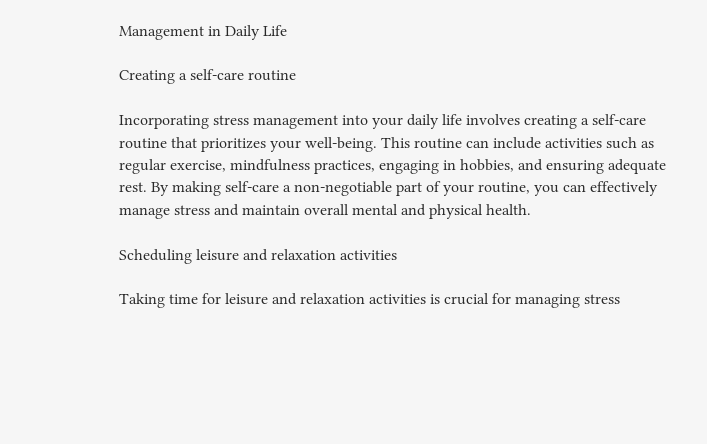Management in Daily Life

Creating a self-care routine

Incorporating stress management into your daily life involves creating a self-care routine that prioritizes your well-being. This routine can include activities such as regular exercise, mindfulness practices, engaging in hobbies, and ensuring adequate rest. By making self-care a non-negotiable part of your routine, you can effectively manage stress and maintain overall mental and physical health.

Scheduling leisure and relaxation activities

Taking time for leisure and relaxation activities is crucial for managing stress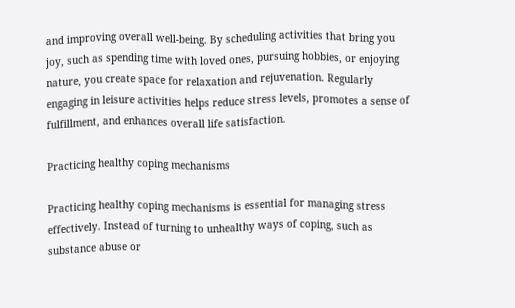and improving overall well-being. By scheduling activities that bring you joy, such as spending time with loved ones, pursuing hobbies, or enjoying nature, you create space for relaxation and rejuvenation. Regularly engaging in leisure activities helps reduce stress levels, promotes a sense of fulfillment, and enhances overall life satisfaction.

Practicing healthy coping mechanisms

Practicing healthy coping mechanisms is essential for managing stress effectively. Instead of turning to unhealthy ways of coping, such as substance abuse or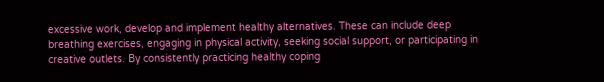excessive work, develop and implement healthy alternatives. These can include deep breathing exercises, engaging in physical activity, seeking social support, or participating in creative outlets. By consistently practicing healthy coping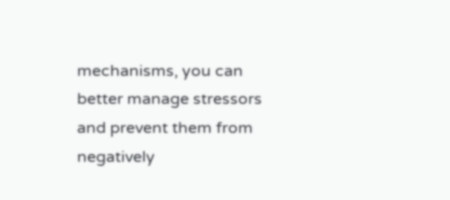mechanisms, you can better manage stressors and prevent them from negatively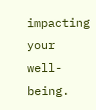impacting your well-being.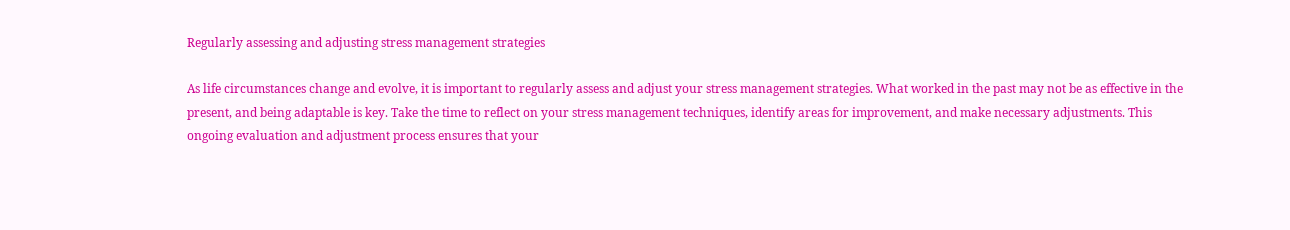Regularly assessing and adjusting stress management strategies

As life circumstances change and evolve, it is important to regularly assess and adjust your stress management strategies. What worked in the past may not be as effective in the present, and being adaptable is key. Take the time to reflect on your stress management techniques, identify areas for improvement, and make necessary adjustments. This ongoing evaluation and adjustment process ensures that your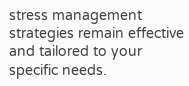stress management strategies remain effective and tailored to your specific needs.